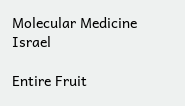Molecular Medicine Israel

Entire Fruit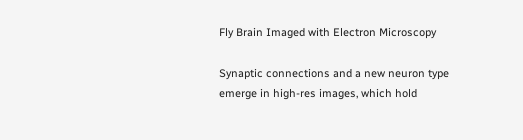Fly Brain Imaged with Electron Microscopy

Synaptic connections and a new neuron type emerge in high-res images, which hold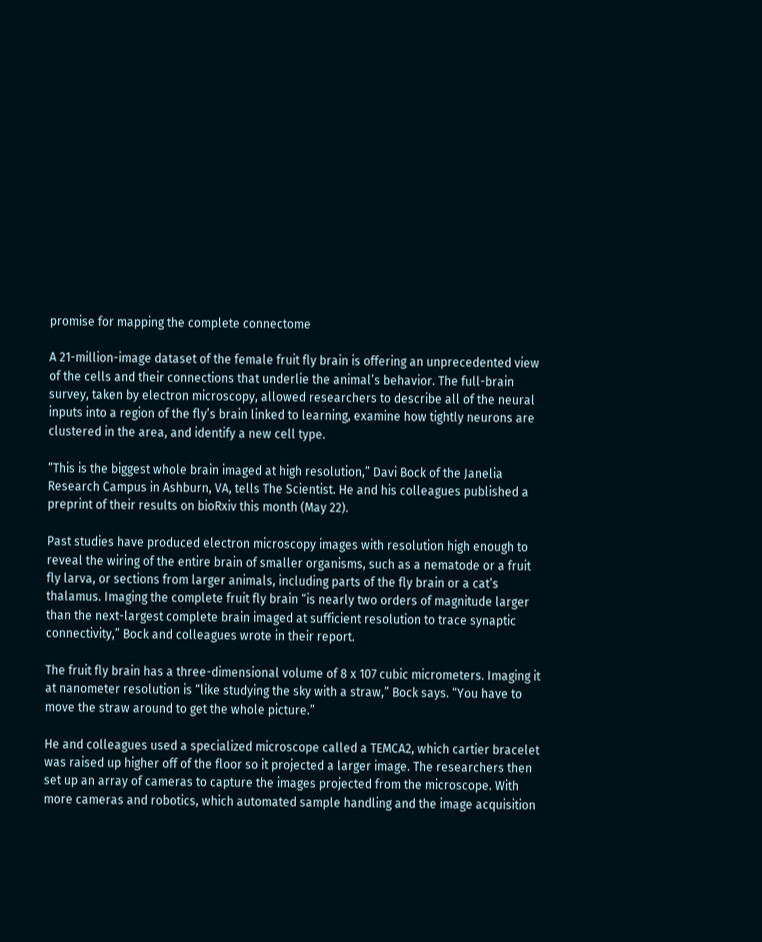promise for mapping the complete connectome

A 21-million-image dataset of the female fruit fly brain is offering an unprecedented view of the cells and their connections that underlie the animal’s behavior. The full-brain survey, taken by electron microscopy, allowed researchers to describe all of the neural inputs into a region of the fly’s brain linked to learning, examine how tightly neurons are clustered in the area, and identify a new cell type.

“This is the biggest whole brain imaged at high resolution,” Davi Bock of the Janelia Research Campus in Ashburn, VA, tells The Scientist. He and his colleagues published a preprint of their results on bioRxiv this month (May 22).

Past studies have produced electron microscopy images with resolution high enough to reveal the wiring of the entire brain of smaller organisms, such as a nematode or a fruit fly larva, or sections from larger animals, including parts of the fly brain or a cat’s thalamus. Imaging the complete fruit fly brain “is nearly two orders of magnitude larger than the next-largest complete brain imaged at sufficient resolution to trace synaptic connectivity,” Bock and colleagues wrote in their report.

The fruit fly brain has a three-dimensional volume of 8 x 107 cubic micrometers. Imaging it at nanometer resolution is “like studying the sky with a straw,” Bock says. “You have to move the straw around to get the whole picture.”

He and colleagues used a specialized microscope called a TEMCA2, which cartier bracelet was raised up higher off of the floor so it projected a larger image. The researchers then set up an array of cameras to capture the images projected from the microscope. With more cameras and robotics, which automated sample handling and the image acquisition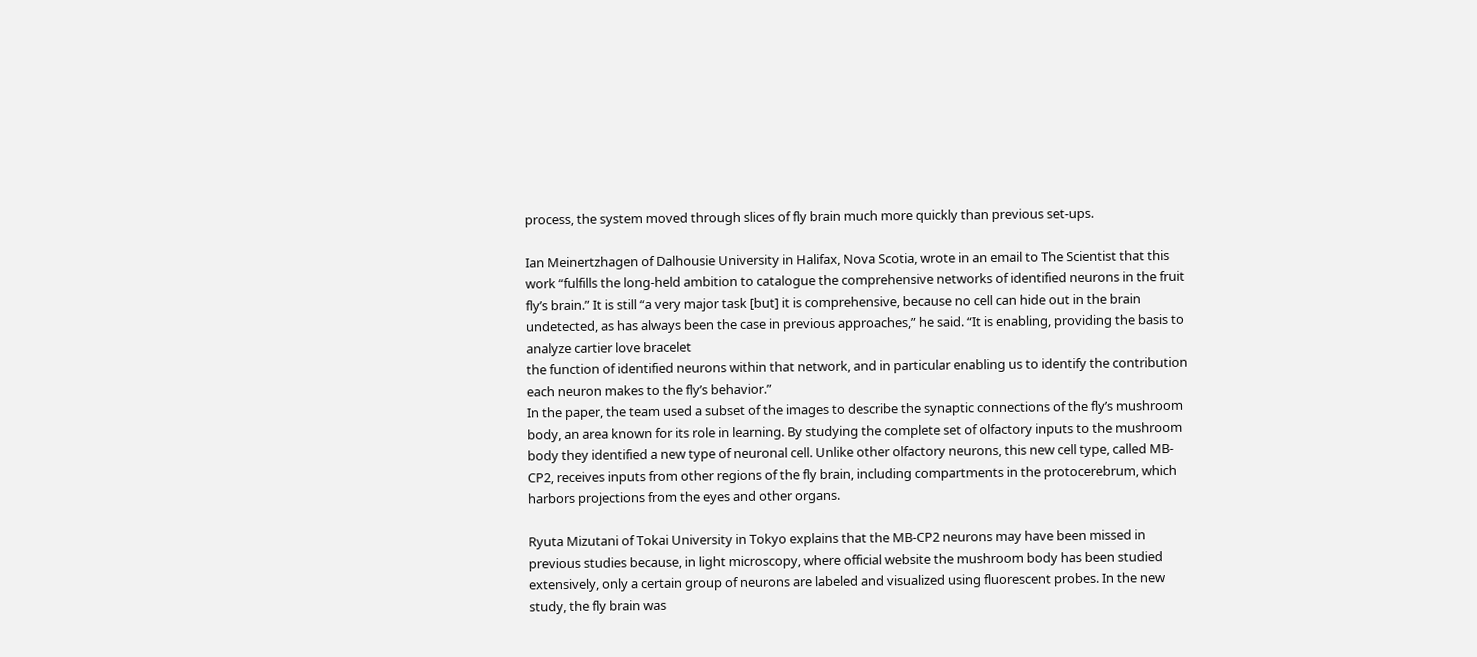process, the system moved through slices of fly brain much more quickly than previous set-ups.

Ian Meinertzhagen of Dalhousie University in Halifax, Nova Scotia, wrote in an email to The Scientist that this work “fulfills the long-held ambition to catalogue the comprehensive networks of identified neurons in the fruit fly’s brain.” It is still “a very major task [but] it is comprehensive, because no cell can hide out in the brain undetected, as has always been the case in previous approaches,” he said. “It is enabling, providing the basis to analyze cartier love bracelet
the function of identified neurons within that network, and in particular enabling us to identify the contribution each neuron makes to the fly’s behavior.”
In the paper, the team used a subset of the images to describe the synaptic connections of the fly’s mushroom body, an area known for its role in learning. By studying the complete set of olfactory inputs to the mushroom body they identified a new type of neuronal cell. Unlike other olfactory neurons, this new cell type, called MB-CP2, receives inputs from other regions of the fly brain, including compartments in the protocerebrum, which harbors projections from the eyes and other organs.

Ryuta Mizutani of Tokai University in Tokyo explains that the MB-CP2 neurons may have been missed in previous studies because, in light microscopy, where official website the mushroom body has been studied extensively, only a certain group of neurons are labeled and visualized using fluorescent probes. In the new study, the fly brain was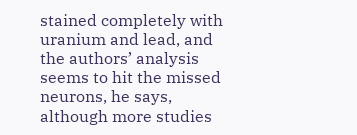stained completely with uranium and lead, and the authors’ analysis seems to hit the missed neurons, he says, although more studies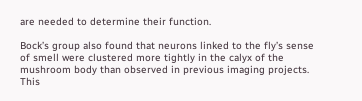are needed to determine their function.

Bock’s group also found that neurons linked to the fly’s sense of smell were clustered more tightly in the calyx of the mushroom body than observed in previous imaging projects. This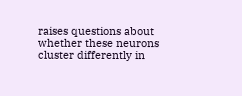raises questions about whether these neurons cluster differently in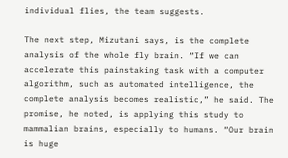individual flies, the team suggests.

The next step, Mizutani says, is the complete analysis of the whole fly brain. “If we can accelerate this painstaking task with a computer algorithm, such as automated intelligence, the complete analysis becomes realistic,” he said. The promise, he noted, is applying this study to mammalian brains, especially to humans. “Our brain is huge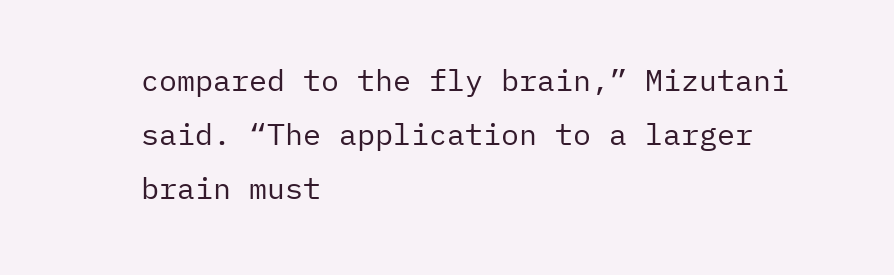compared to the fly brain,” Mizutani said. “The application to a larger brain must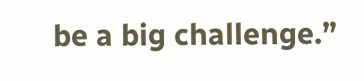be a big challenge.”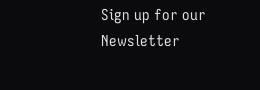Sign up for our Newsletter